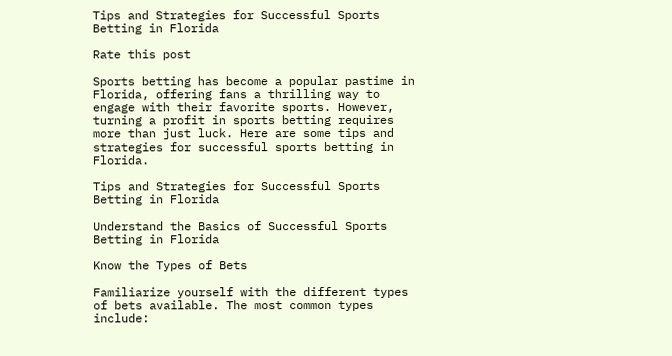Tips and Strategies for Successful Sports Betting in Florida

Rate this post

Sports betting has become a popular pastime in Florida, offering fans a thrilling way to engage with their favorite sports. However, turning a profit in sports betting requires more than just luck. Here are some tips and strategies for successful sports betting in Florida.

Tips and Strategies for Successful Sports Betting in Florida

Understand the Basics of Successful Sports Betting in Florida

Know the Types of Bets

Familiarize yourself with the different types of bets available. The most common types include: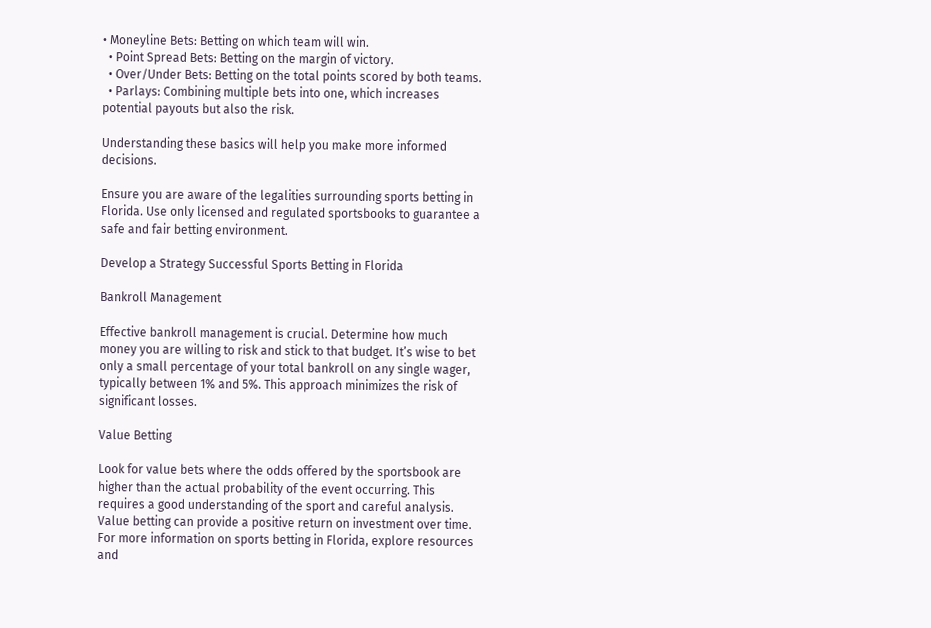• Moneyline Bets: Betting on which team will win.
  • Point Spread Bets: Betting on the margin of victory.
  • Over/Under Bets: Betting on the total points scored by both teams.
  • Parlays: Combining multiple bets into one, which increases potential payouts but also the risk.

Understanding these basics will help you make more informed decisions.

Ensure you are aware of the legalities surrounding sports betting in Florida. Use only licensed and regulated sportsbooks to guarantee a safe and fair betting environment.

Develop a Strategy Successful Sports Betting in Florida

Bankroll Management

Effective bankroll management is crucial. Determine how much money you are willing to risk and stick to that budget. It’s wise to bet only a small percentage of your total bankroll on any single wager, typically between 1% and 5%. This approach minimizes the risk of significant losses.

Value Betting

Look for value bets where the odds offered by the sportsbook are higher than the actual probability of the event occurring. This requires a good understanding of the sport and careful analysis. Value betting can provide a positive return on investment over time. For more information on sports betting in Florida, explore resources and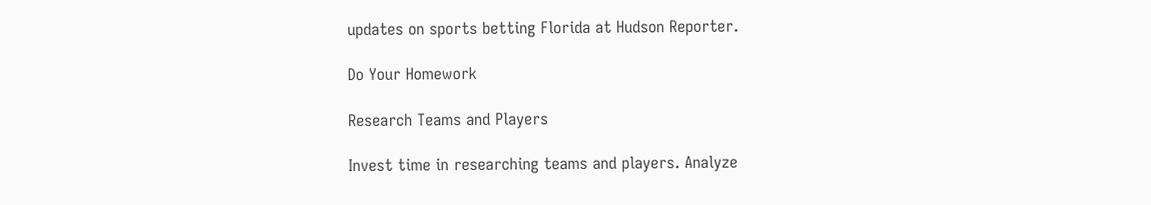updates on sports betting Florida at Hudson Reporter.

Do Your Homework

Research Teams and Players

Invest time in researching teams and players. Analyze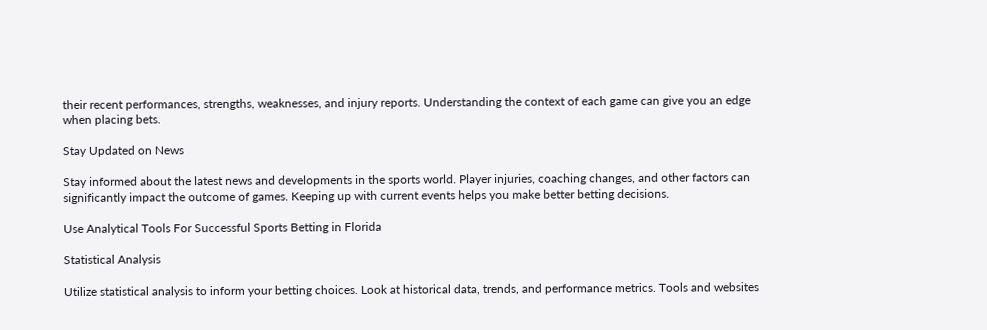their recent performances, strengths, weaknesses, and injury reports. Understanding the context of each game can give you an edge when placing bets.

Stay Updated on News

Stay informed about the latest news and developments in the sports world. Player injuries, coaching changes, and other factors can significantly impact the outcome of games. Keeping up with current events helps you make better betting decisions.

Use Analytical Tools For Successful Sports Betting in Florida

Statistical Analysis

Utilize statistical analysis to inform your betting choices. Look at historical data, trends, and performance metrics. Tools and websites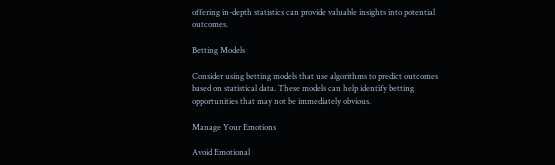offering in-depth statistics can provide valuable insights into potential outcomes.

Betting Models

Consider using betting models that use algorithms to predict outcomes based on statistical data. These models can help identify betting opportunities that may not be immediately obvious.

Manage Your Emotions

Avoid Emotional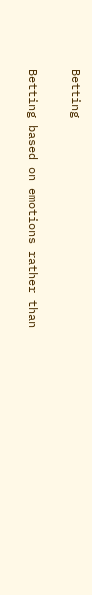Betting

Betting based on emotions rather than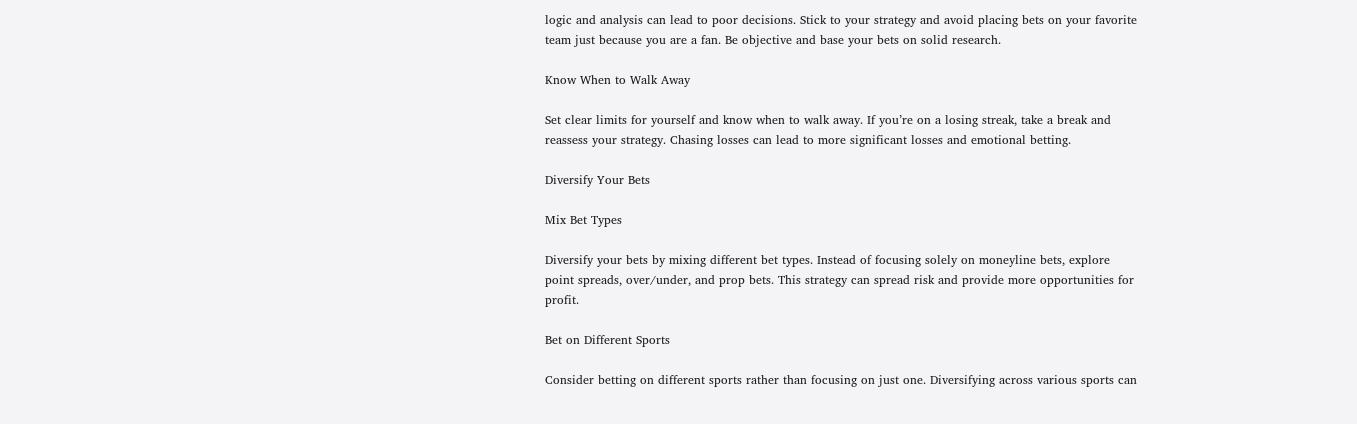logic and analysis can lead to poor decisions. Stick to your strategy and avoid placing bets on your favorite team just because you are a fan. Be objective and base your bets on solid research.

Know When to Walk Away

Set clear limits for yourself and know when to walk away. If you’re on a losing streak, take a break and reassess your strategy. Chasing losses can lead to more significant losses and emotional betting.

Diversify Your Bets

Mix Bet Types

Diversify your bets by mixing different bet types. Instead of focusing solely on moneyline bets, explore point spreads, over/under, and prop bets. This strategy can spread risk and provide more opportunities for profit.

Bet on Different Sports

Consider betting on different sports rather than focusing on just one. Diversifying across various sports can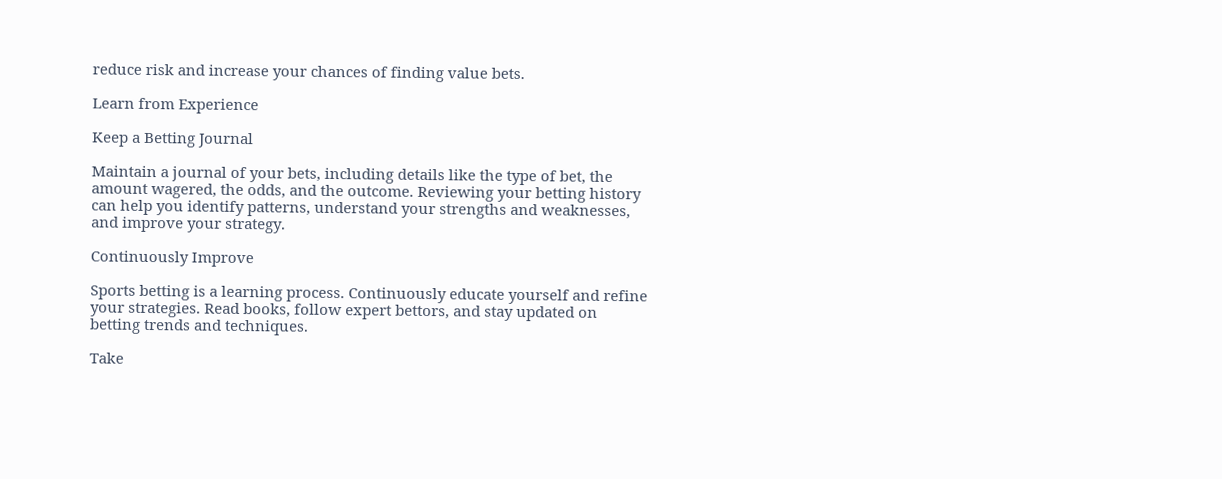reduce risk and increase your chances of finding value bets.

Learn from Experience

Keep a Betting Journal

Maintain a journal of your bets, including details like the type of bet, the amount wagered, the odds, and the outcome. Reviewing your betting history can help you identify patterns, understand your strengths and weaknesses, and improve your strategy.

Continuously Improve

Sports betting is a learning process. Continuously educate yourself and refine your strategies. Read books, follow expert bettors, and stay updated on betting trends and techniques.

Take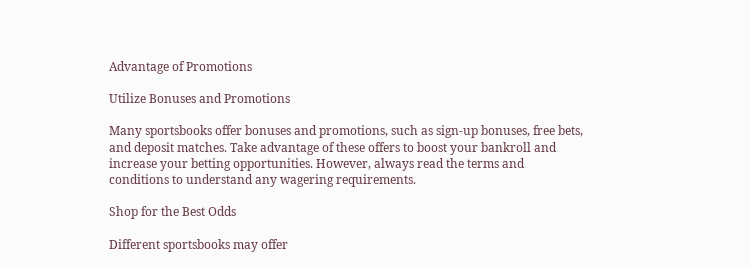Advantage of Promotions

Utilize Bonuses and Promotions

Many sportsbooks offer bonuses and promotions, such as sign-up bonuses, free bets, and deposit matches. Take advantage of these offers to boost your bankroll and increase your betting opportunities. However, always read the terms and conditions to understand any wagering requirements.

Shop for the Best Odds

Different sportsbooks may offer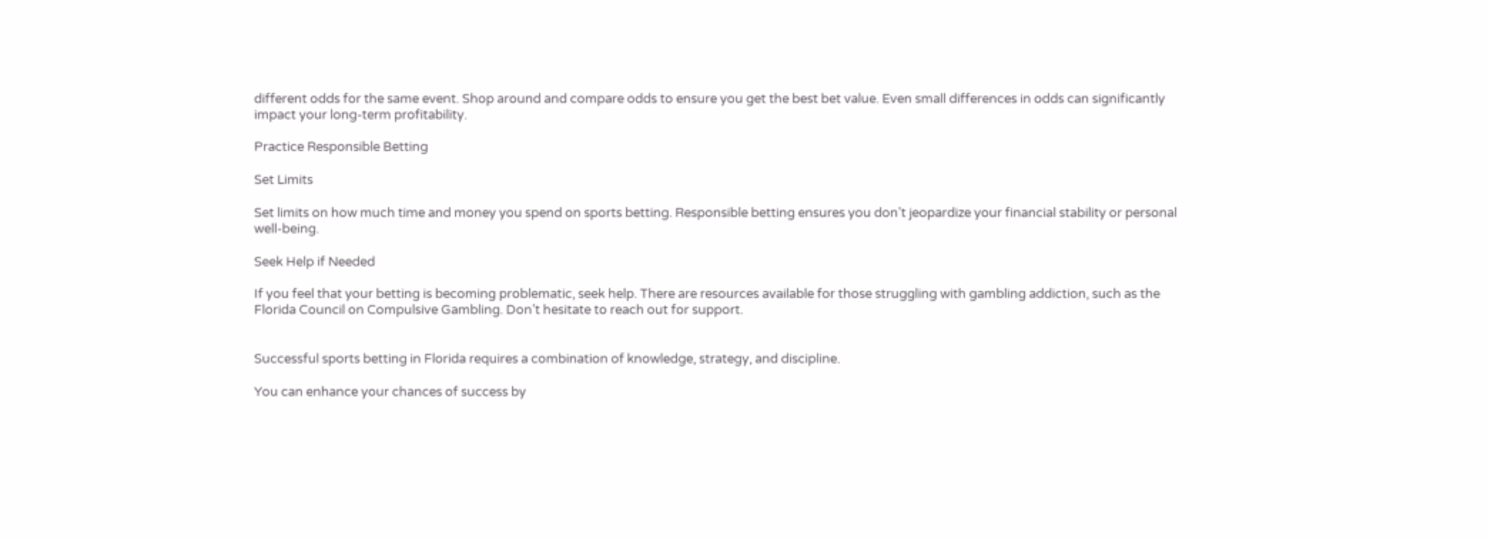different odds for the same event. Shop around and compare odds to ensure you get the best bet value. Even small differences in odds can significantly impact your long-term profitability.

Practice Responsible Betting

Set Limits

Set limits on how much time and money you spend on sports betting. Responsible betting ensures you don’t jeopardize your financial stability or personal well-being.

Seek Help if Needed

If you feel that your betting is becoming problematic, seek help. There are resources available for those struggling with gambling addiction, such as the Florida Council on Compulsive Gambling. Don’t hesitate to reach out for support.


Successful sports betting in Florida requires a combination of knowledge, strategy, and discipline.

You can enhance your chances of success by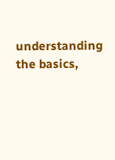understanding the basics,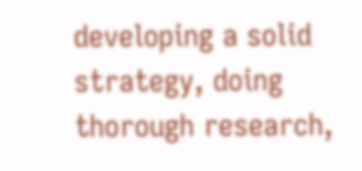developing a solid strategy, doing thorough research,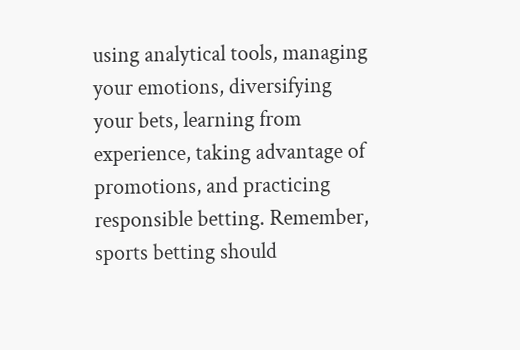using analytical tools, managing your emotions, diversifying your bets, learning from experience, taking advantage of promotions, and practicing responsible betting. Remember, sports betting should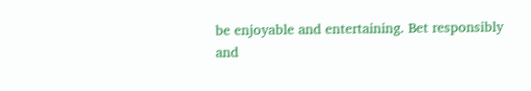be enjoyable and entertaining. Bet responsibly and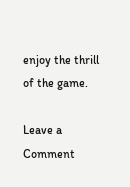enjoy the thrill of the game.

Leave a Comment